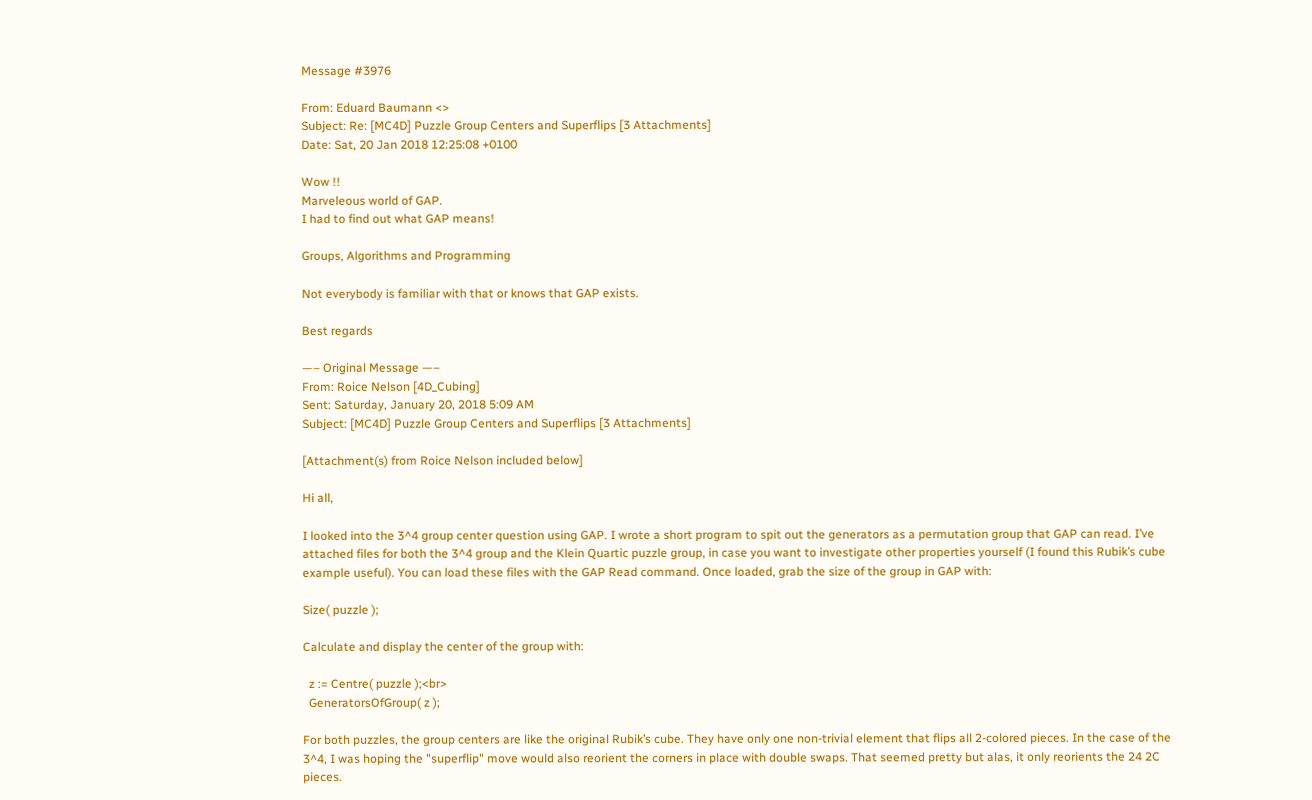Message #3976

From: Eduard Baumann <>
Subject: Re: [MC4D] Puzzle Group Centers and Superflips [3 Attachments]
Date: Sat, 20 Jan 2018 12:25:08 +0100

Wow !!
Marveleous world of GAP.
I had to find out what GAP means!

Groups, Algorithms and Programming

Not everybody is familiar with that or knows that GAP exists.

Best regards

—– Original Message —–
From: Roice Nelson [4D_Cubing]
Sent: Saturday, January 20, 2018 5:09 AM
Subject: [MC4D] Puzzle Group Centers and Superflips [3 Attachments]

[Attachment(s) from Roice Nelson included below]

Hi all,

I looked into the 3^4 group center question using GAP. I wrote a short program to spit out the generators as a permutation group that GAP can read. I’ve attached files for both the 3^4 group and the Klein Quartic puzzle group, in case you want to investigate other properties yourself (I found this Rubik’s cube example useful). You can load these files with the GAP Read command. Once loaded, grab the size of the group in GAP with:

Size( puzzle );

Calculate and display the center of the group with:

  z := Centre( puzzle );<br>
  GeneratorsOfGroup( z );

For both puzzles, the group centers are like the original Rubik’s cube. They have only one non-trivial element that flips all 2-colored pieces. In the case of the 3^4, I was hoping the "superflip" move would also reorient the corners in place with double swaps. That seemed pretty but alas, it only reorients the 24 2C pieces.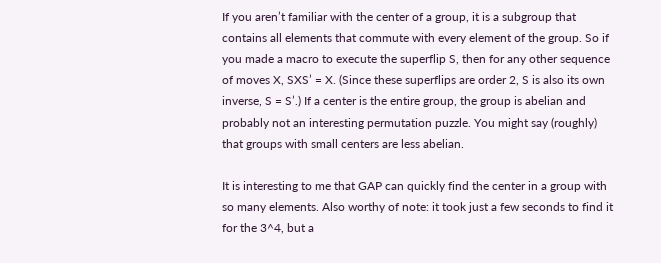If you aren’t familiar with the center of a group, it is a subgroup that contains all elements that commute with every element of the group. So if you made a macro to execute the superflip S, then for any other sequence of moves X, SXS’ = X. (Since these superflips are order 2, S is also its own inverse, S = S’.) If a center is the entire group, the group is abelian and probably not an interesting permutation puzzle. You might say (roughly) that groups with small centers are less abelian.

It is interesting to me that GAP can quickly find the center in a group with so many elements. Also worthy of note: it took just a few seconds to find it for the 3^4, but a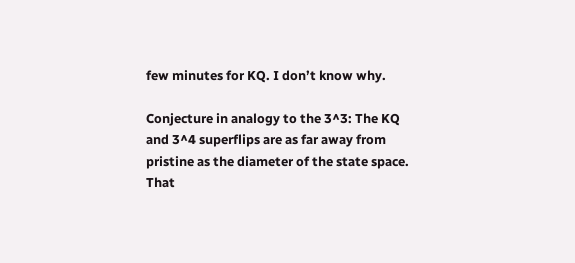few minutes for KQ. I don’t know why.

Conjecture in analogy to the 3^3: The KQ and 3^4 superflips are as far away from pristine as the diameter of the state space. That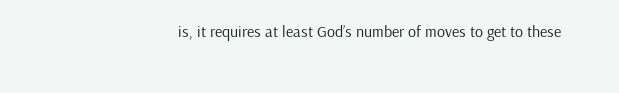is, it requires at least God’s number of moves to get to these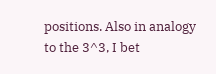positions. Also in analogy to the 3^3, I bet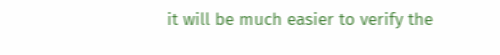it will be much easier to verify the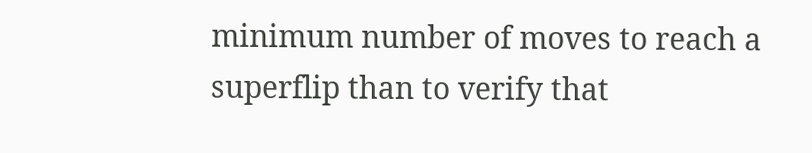minimum number of moves to reach a superflip than to verify that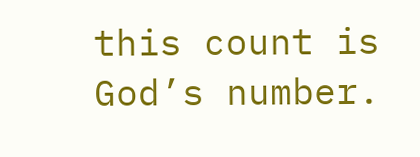this count is God’s number.